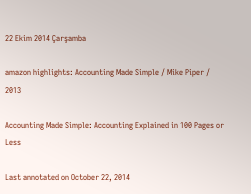22 Ekim 2014 Çarşamba

amazon highlights: Accounting Made Simple / Mike Piper / 2013

Accounting Made Simple: Accounting Explained in 100 Pages or Less

Last annotated on October 22, 2014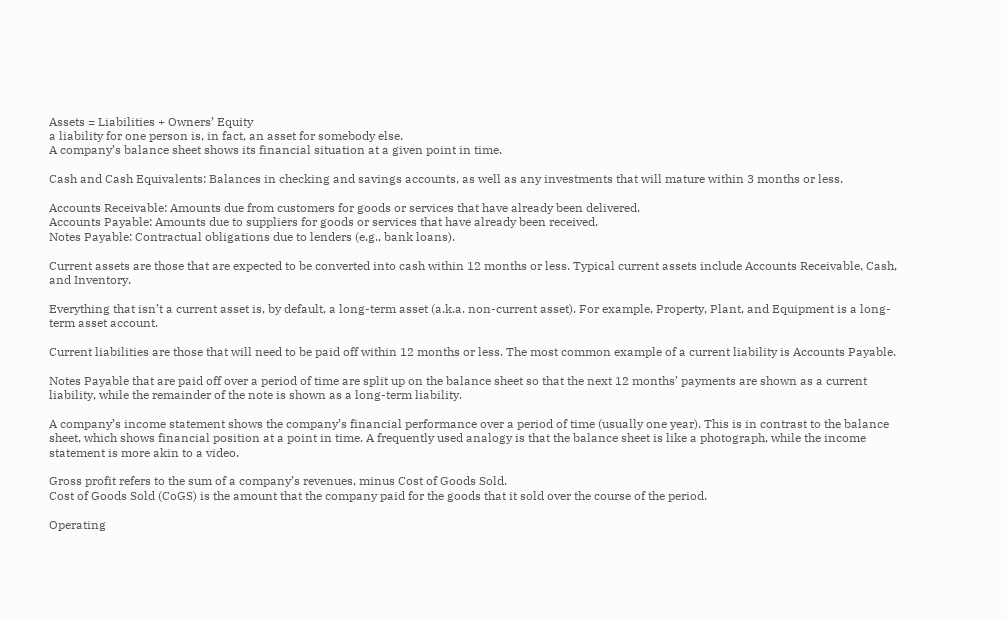Assets = Liabilities + Owners’ Equity
a liability for one person is, in fact, an asset for somebody else.
A company’s balance sheet shows its financial situation at a given point in time.

Cash and Cash Equivalents: Balances in checking and savings accounts, as well as any investments that will mature within 3 months or less.

Accounts Receivable: Amounts due from customers for goods or services that have already been delivered.
Accounts Payable: Amounts due to suppliers for goods or services that have already been received.
Notes Payable: Contractual obligations due to lenders (e.g., bank loans).

Current assets are those that are expected to be converted into cash within 12 months or less. Typical current assets include Accounts Receivable, Cash, and Inventory.

Everything that isn’t a current asset is, by default, a long-term asset (a.k.a. non-current asset). For example, Property, Plant, and Equipment is a long-term asset account.

Current liabilities are those that will need to be paid off within 12 months or less. The most common example of a current liability is Accounts Payable.

Notes Payable that are paid off over a period of time are split up on the balance sheet so that the next 12 months’ payments are shown as a current liability, while the remainder of the note is shown as a long-term liability.

A company’s income statement shows the company’s financial performance over a period of time (usually one year). This is in contrast to the balance sheet, which shows financial position at a point in time. A frequently used analogy is that the balance sheet is like a photograph, while the income statement is more akin to a video.

Gross profit refers to the sum of a company’s revenues, minus Cost of Goods Sold.
Cost of Goods Sold (CoGS) is the amount that the company paid for the goods that it sold over the course of the period.

Operating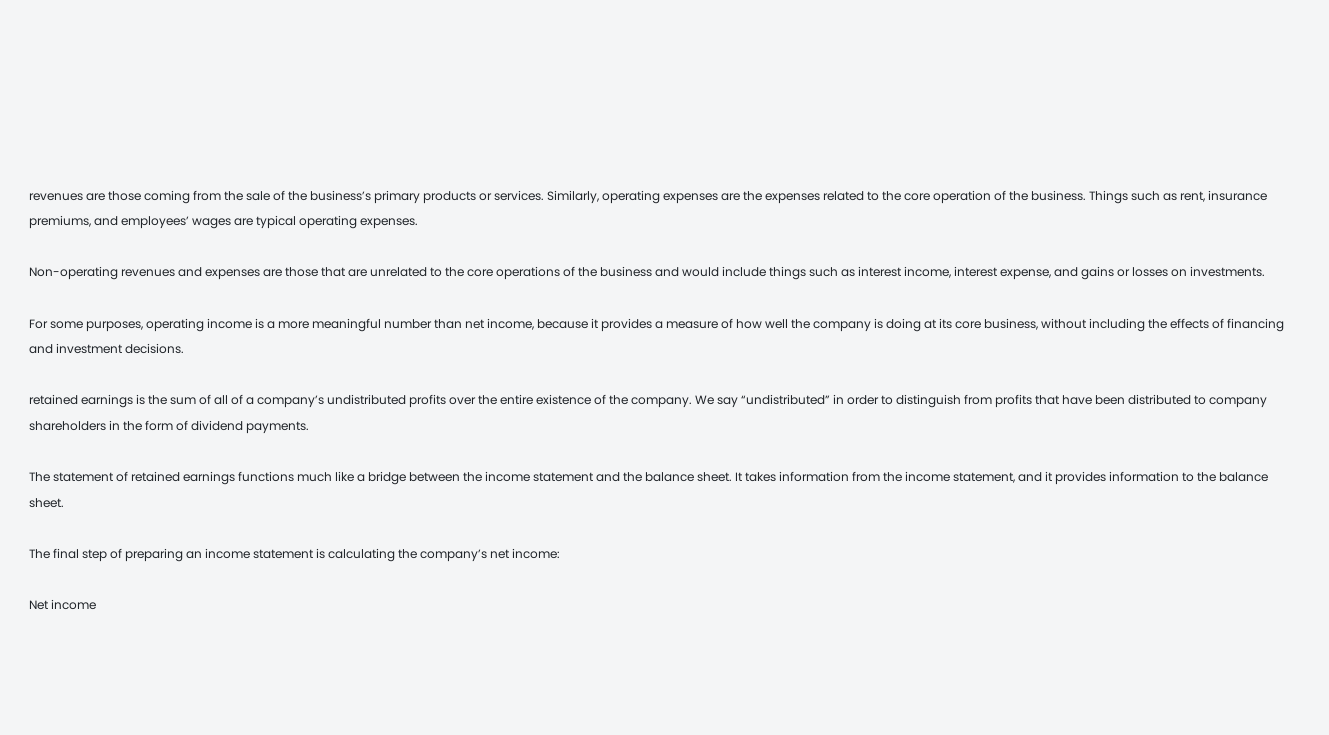revenues are those coming from the sale of the business’s primary products or services. Similarly, operating expenses are the expenses related to the core operation of the business. Things such as rent, insurance premiums, and employees’ wages are typical operating expenses.

Non-operating revenues and expenses are those that are unrelated to the core operations of the business and would include things such as interest income, interest expense, and gains or losses on investments.

For some purposes, operating income is a more meaningful number than net income, because it provides a measure of how well the company is doing at its core business, without including the effects of financing and investment decisions.

retained earnings is the sum of all of a company’s undistributed profits over the entire existence of the company. We say “undistributed” in order to distinguish from profits that have been distributed to company shareholders in the form of dividend payments.

The statement of retained earnings functions much like a bridge between the income statement and the balance sheet. It takes information from the income statement, and it provides information to the balance sheet.

The final step of preparing an income statement is calculating the company’s net income:

Net income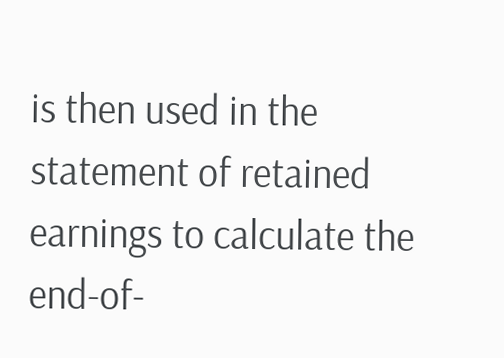is then used in the statement of retained earnings to calculate the end-of-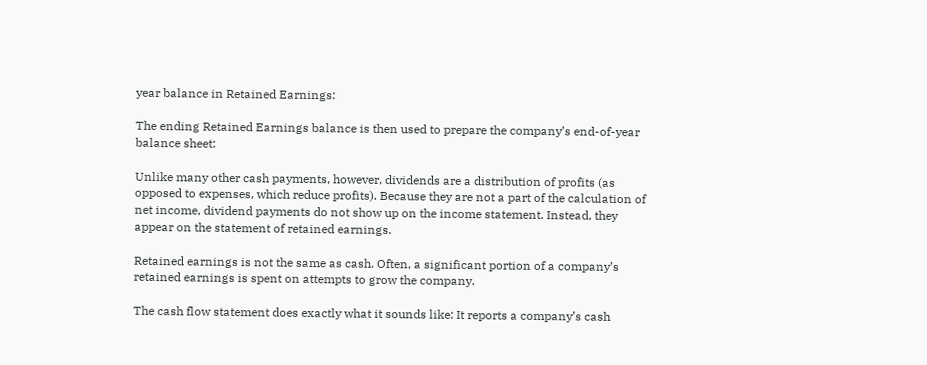year balance in Retained Earnings:

The ending Retained Earnings balance is then used to prepare the company’s end-of-year balance sheet:

Unlike many other cash payments, however, dividends are a distribution of profits (as opposed to expenses, which reduce profits). Because they are not a part of the calculation of net income, dividend payments do not show up on the income statement. Instead, they appear on the statement of retained earnings.

Retained earnings is not the same as cash. Often, a significant portion of a company’s retained earnings is spent on attempts to grow the company.

The cash flow statement does exactly what it sounds like: It reports a company’s cash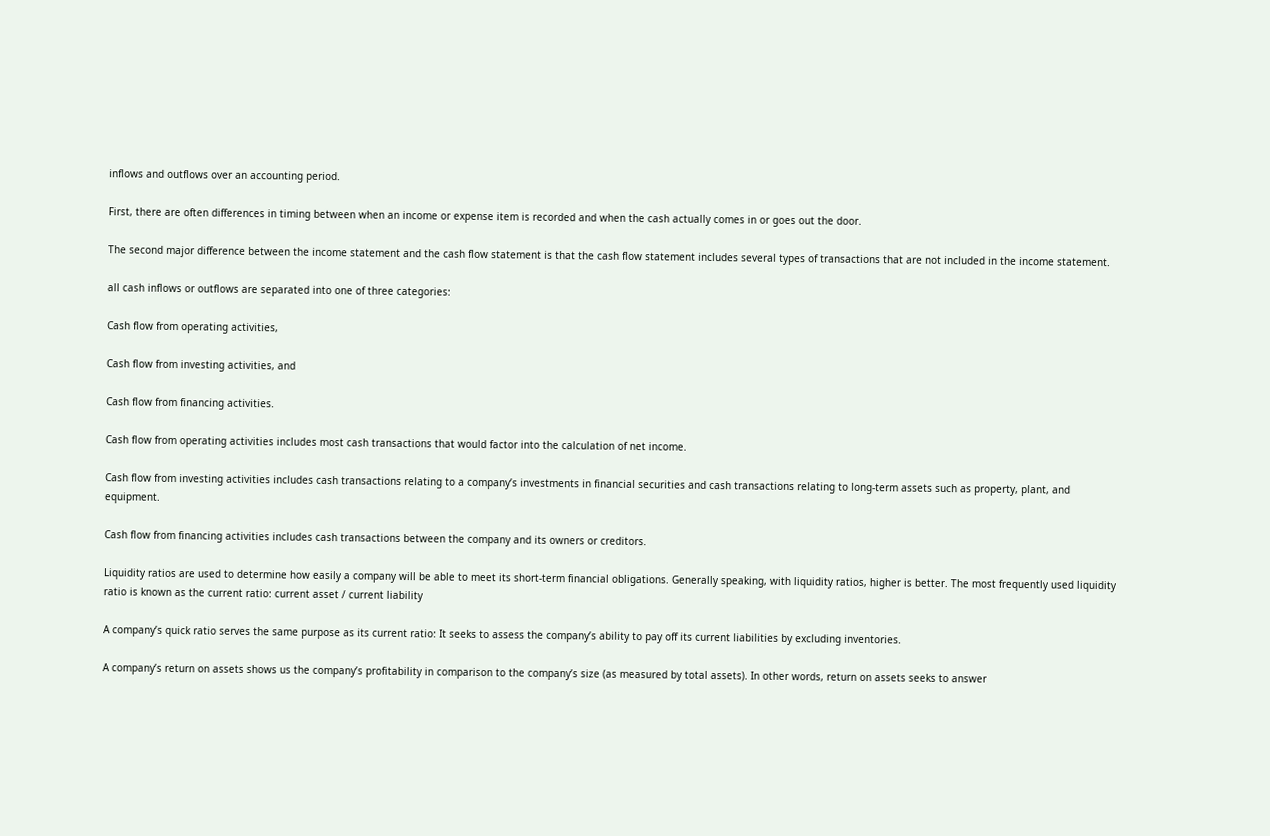inflows and outflows over an accounting period.

First, there are often differences in timing between when an income or expense item is recorded and when the cash actually comes in or goes out the door.

The second major difference between the income statement and the cash flow statement is that the cash flow statement includes several types of transactions that are not included in the income statement.

all cash inflows or outflows are separated into one of three categories:

Cash flow from operating activities,

Cash flow from investing activities, and

Cash flow from financing activities.

Cash flow from operating activities includes most cash transactions that would factor into the calculation of net income.

Cash flow from investing activities includes cash transactions relating to a company’s investments in financial securities and cash transactions relating to long-term assets such as property, plant, and equipment.

Cash flow from financing activities includes cash transactions between the company and its owners or creditors.

Liquidity ratios are used to determine how easily a company will be able to meet its short-term financial obligations. Generally speaking, with liquidity ratios, higher is better. The most frequently used liquidity ratio is known as the current ratio: current asset / current liability

A company’s quick ratio serves the same purpose as its current ratio: It seeks to assess the company’s ability to pay off its current liabilities by excluding inventories.

A company’s return on assets shows us the company’s profitability in comparison to the company’s size (as measured by total assets). In other words, return on assets seeks to answer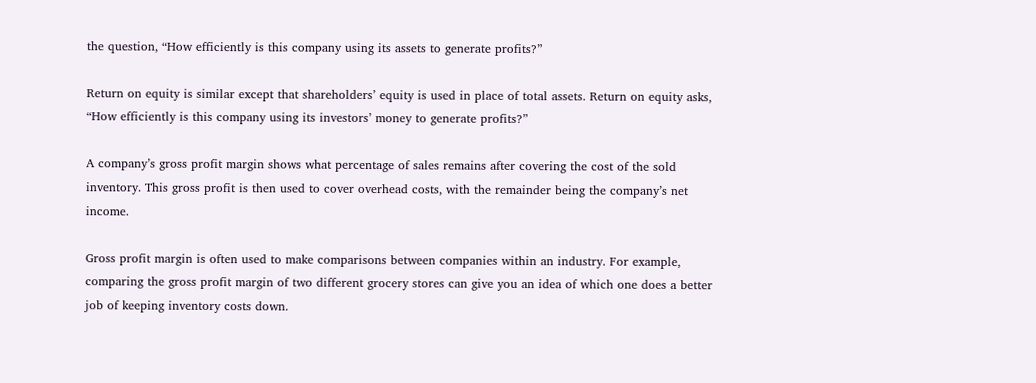the question, “How efficiently is this company using its assets to generate profits?”

Return on equity is similar except that shareholders’ equity is used in place of total assets. Return on equity asks, “How efficiently is this company using its investors’ money to generate profits?”

A company’s gross profit margin shows what percentage of sales remains after covering the cost of the sold inventory. This gross profit is then used to cover overhead costs, with the remainder being the company’s net income.

Gross profit margin is often used to make comparisons between companies within an industry. For example, comparing the gross profit margin of two different grocery stores can give you an idea of which one does a better job of keeping inventory costs down.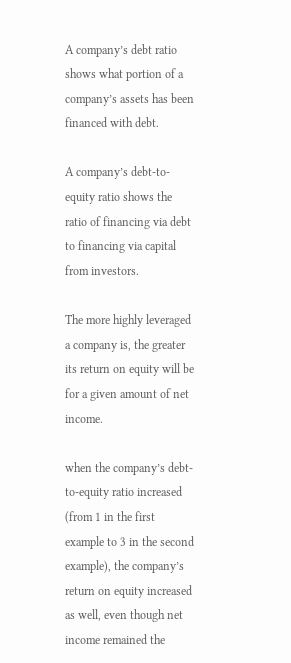A company’s debt ratio shows what portion of a company’s assets has been financed with debt.

A company’s debt-to-equity ratio shows the ratio of financing via debt to financing via capital from investors.

The more highly leveraged a company is, the greater its return on equity will be for a given amount of net income.

when the company’s debt-to-equity ratio increased (from 1 in the first example to 3 in the second example), the company’s return on equity increased as well, even though net income remained the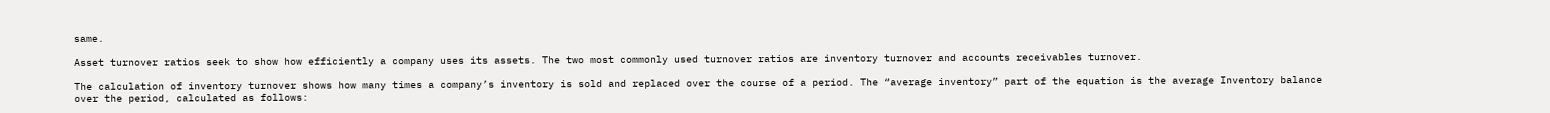same.

Asset turnover ratios seek to show how efficiently a company uses its assets. The two most commonly used turnover ratios are inventory turnover and accounts receivables turnover.

The calculation of inventory turnover shows how many times a company’s inventory is sold and replaced over the course of a period. The “average inventory” part of the equation is the average Inventory balance over the period, calculated as follows: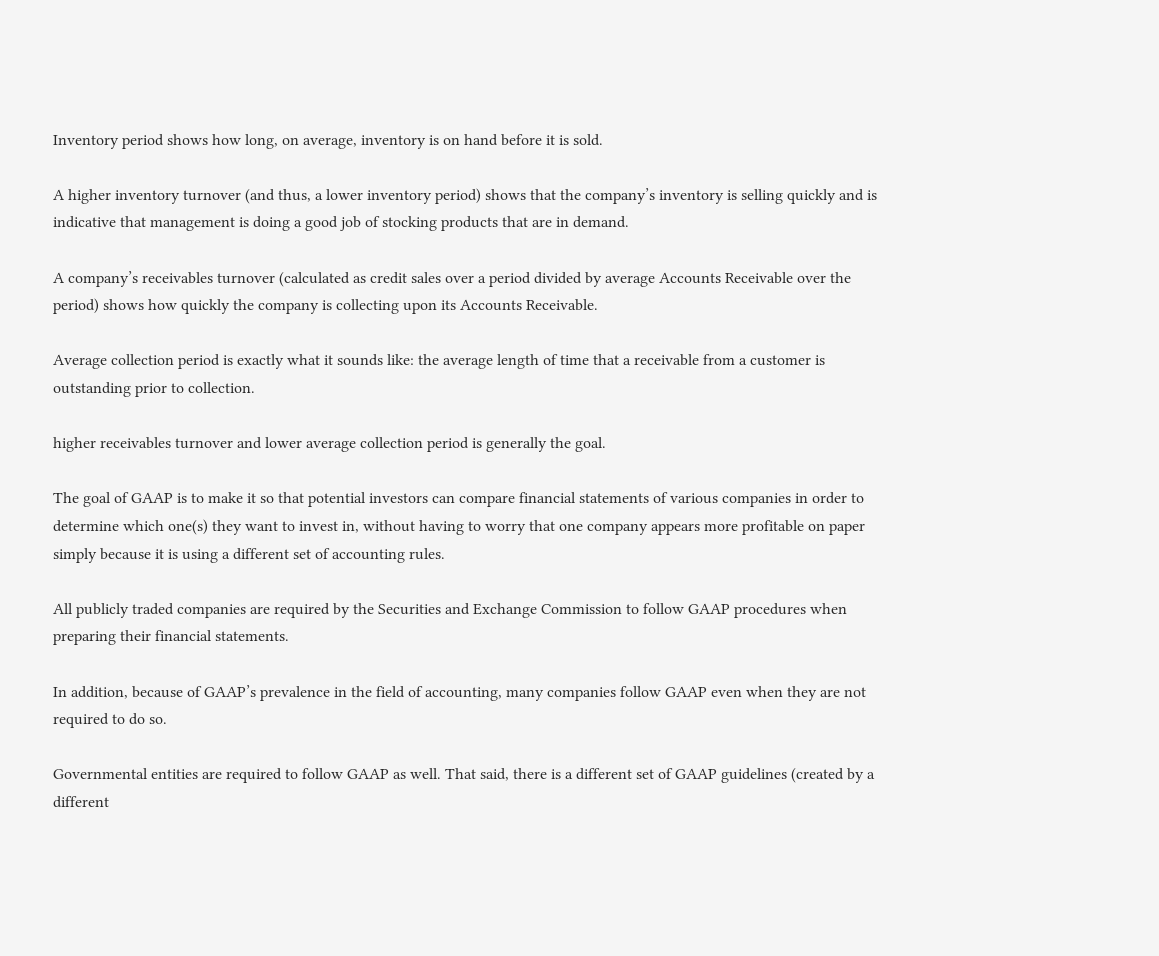Inventory period shows how long, on average, inventory is on hand before it is sold.

A higher inventory turnover (and thus, a lower inventory period) shows that the company’s inventory is selling quickly and is indicative that management is doing a good job of stocking products that are in demand.

A company’s receivables turnover (calculated as credit sales over a period divided by average Accounts Receivable over the period) shows how quickly the company is collecting upon its Accounts Receivable.

Average collection period is exactly what it sounds like: the average length of time that a receivable from a customer is outstanding prior to collection.

higher receivables turnover and lower average collection period is generally the goal.

The goal of GAAP is to make it so that potential investors can compare financial statements of various companies in order to determine which one(s) they want to invest in, without having to worry that one company appears more profitable on paper simply because it is using a different set of accounting rules.

All publicly traded companies are required by the Securities and Exchange Commission to follow GAAP procedures when preparing their financial statements.

In addition, because of GAAP’s prevalence in the field of accounting, many companies follow GAAP even when they are not required to do so.

Governmental entities are required to follow GAAP as well. That said, there is a different set of GAAP guidelines (created by a different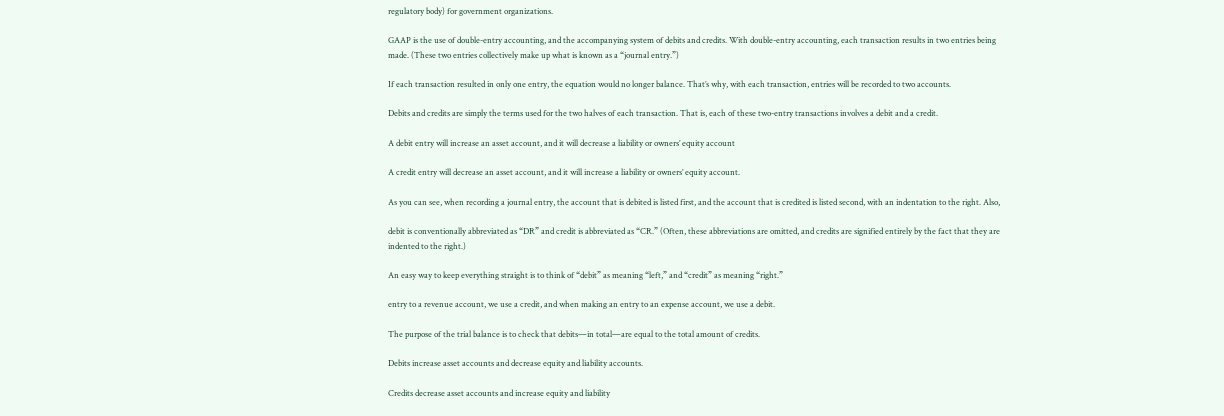regulatory body) for government organizations.

GAAP is the use of double-entry accounting, and the accompanying system of debits and credits. With double-entry accounting, each transaction results in two entries being made. (These two entries collectively make up what is known as a “journal entry.”)

If each transaction resulted in only one entry, the equation would no longer balance. That’s why, with each transaction, entries will be recorded to two accounts.

Debits and credits are simply the terms used for the two halves of each transaction. That is, each of these two-entry transactions involves a debit and a credit.

A debit entry will increase an asset account, and it will decrease a liability or owners’ equity account

A credit entry will decrease an asset account, and it will increase a liability or owners’ equity account.

As you can see, when recording a journal entry, the account that is debited is listed first, and the account that is credited is listed second, with an indentation to the right. Also,

debit is conventionally abbreviated as “DR” and credit is abbreviated as “CR.” (Often, these abbreviations are omitted, and credits are signified entirely by the fact that they are indented to the right.)

An easy way to keep everything straight is to think of “debit” as meaning “left,” and “credit” as meaning “right.”

entry to a revenue account, we use a credit, and when making an entry to an expense account, we use a debit.

The purpose of the trial balance is to check that debits—in total—are equal to the total amount of credits.

Debits increase asset accounts and decrease equity and liability accounts.

Credits decrease asset accounts and increase equity and liability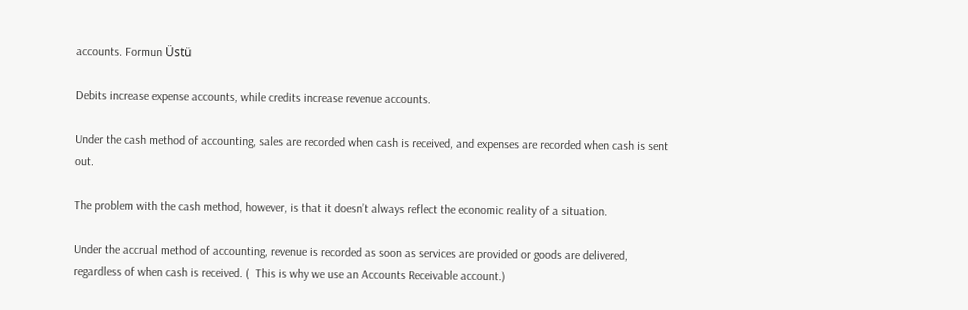accounts. Formun Üstü

Debits increase expense accounts, while credits increase revenue accounts.

Under the cash method of accounting, sales are recorded when cash is received, and expenses are recorded when cash is sent out.

The problem with the cash method, however, is that it doesn’t always reflect the economic reality of a situation.

Under the accrual method of accounting, revenue is recorded as soon as services are provided or goods are delivered, regardless of when cash is received. (  This is why we use an Accounts Receivable account.)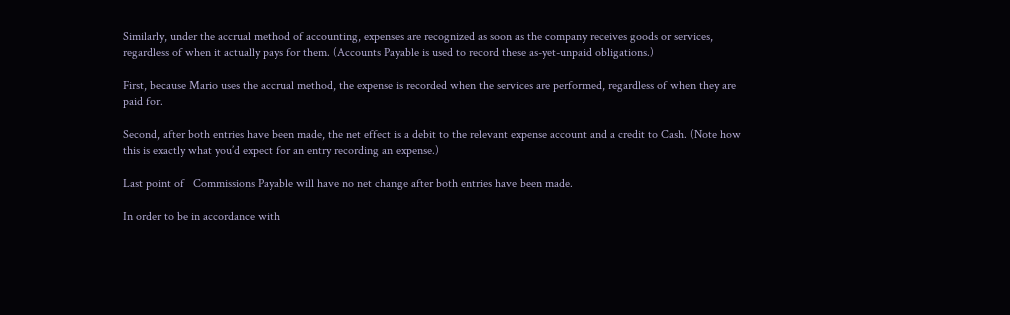Similarly, under the accrual method of accounting, expenses are recognized as soon as the company receives goods or services, regardless of when it actually pays for them. (Accounts Payable is used to record these as-yet-unpaid obligations.)

First, because Mario uses the accrual method, the expense is recorded when the services are performed, regardless of when they are paid for.

Second, after both entries have been made, the net effect is a debit to the relevant expense account and a credit to Cash. (Note how this is exactly what you’d expect for an entry recording an expense.)

Last point of   Commissions Payable will have no net change after both entries have been made.

In order to be in accordance with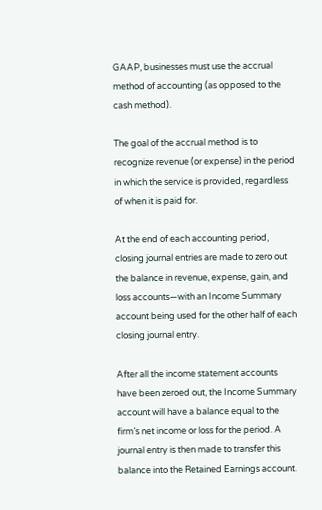GAAP, businesses must use the accrual method of accounting (as opposed to the cash method).

The goal of the accrual method is to recognize revenue (or expense) in the period in which the service is provided, regardless of when it is paid for.

At the end of each accounting period, closing journal entries are made to zero out the balance in revenue, expense, gain, and loss accounts—with an Income Summary account being used for the other half of each closing journal entry.

After all the income statement accounts have been zeroed out, the Income Summary account will have a balance equal to the firm’s net income or loss for the period. A journal entry is then made to transfer this balance into the Retained Earnings account.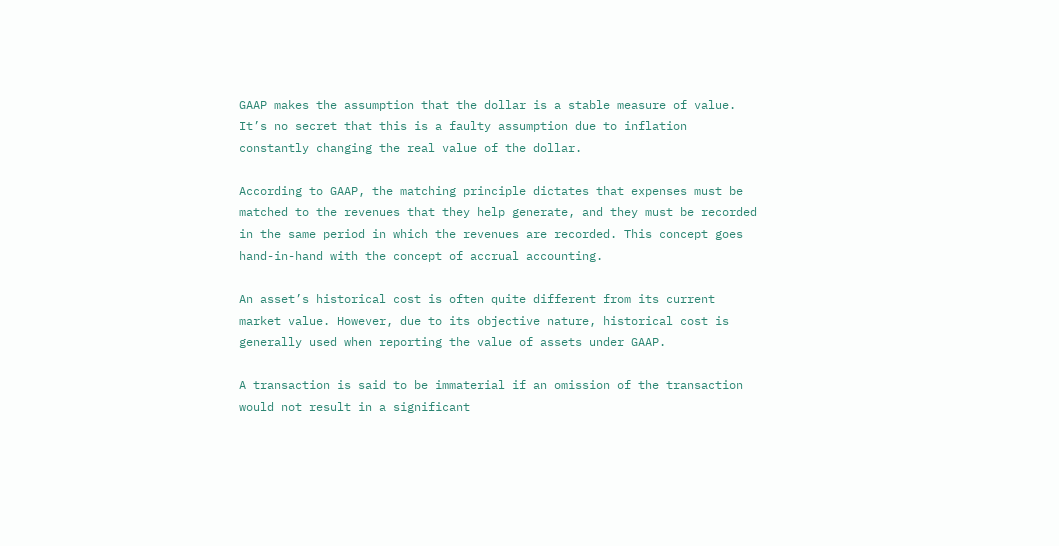GAAP makes the assumption that the dollar is a stable measure of value. It’s no secret that this is a faulty assumption due to inflation constantly changing the real value of the dollar.

According to GAAP, the matching principle dictates that expenses must be matched to the revenues that they help generate, and they must be recorded in the same period in which the revenues are recorded. This concept goes hand-in-hand with the concept of accrual accounting.

An asset’s historical cost is often quite different from its current market value. However, due to its objective nature, historical cost is generally used when reporting the value of assets under GAAP.

A transaction is said to be immaterial if an omission of the transaction would not result in a significant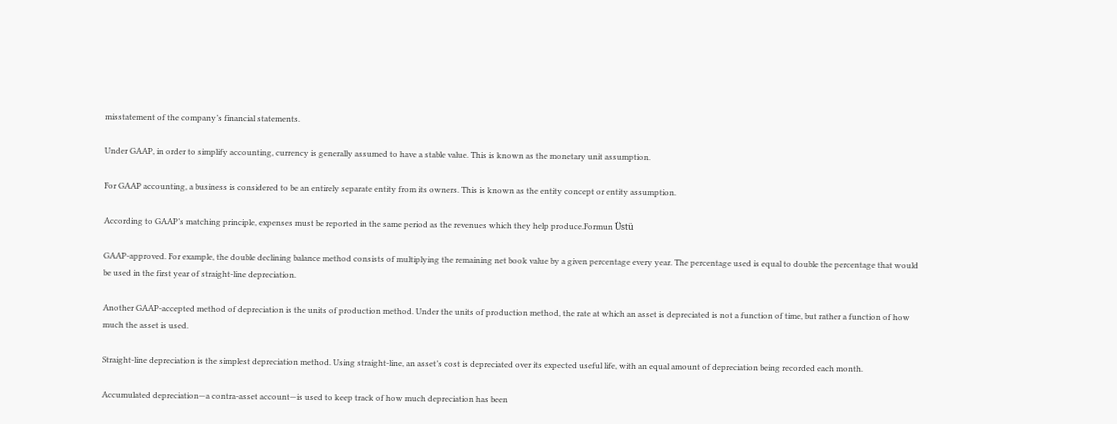misstatement of the company’s financial statements.

Under GAAP, in order to simplify accounting, currency is generally assumed to have a stable value. This is known as the monetary unit assumption.

For GAAP accounting, a business is considered to be an entirely separate entity from its owners. This is known as the entity concept or entity assumption.

According to GAAP’s matching principle, expenses must be reported in the same period as the revenues which they help produce.Formun Üstü

GAAP-approved. For example, the double declining balance method consists of multiplying the remaining net book value by a given percentage every year. The percentage used is equal to double the percentage that would be used in the first year of straight-line depreciation.

Another GAAP-accepted method of depreciation is the units of production method. Under the units of production method, the rate at which an asset is depreciated is not a function of time, but rather a function of how much the asset is used.

Straight-line depreciation is the simplest depreciation method. Using straight-line, an asset’s cost is depreciated over its expected useful life, with an equal amount of depreciation being recorded each month.

Accumulated depreciation—a contra-asset account—is used to keep track of how much depreciation has been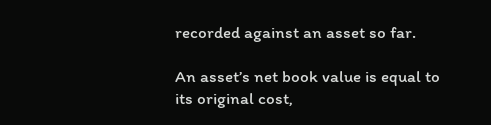recorded against an asset so far.

An asset’s net book value is equal to its original cost,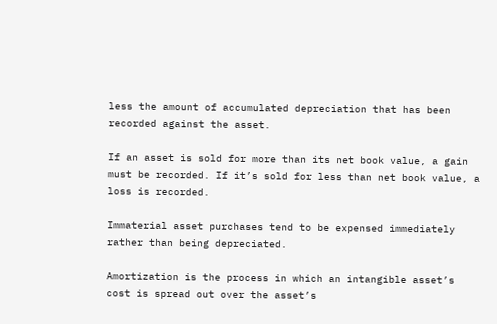less the amount of accumulated depreciation that has been recorded against the asset.

If an asset is sold for more than its net book value, a gain must be recorded. If it’s sold for less than net book value, a loss is recorded.

Immaterial asset purchases tend to be expensed immediately rather than being depreciated.

Amortization is the process in which an intangible asset’s cost is spread out over the asset’s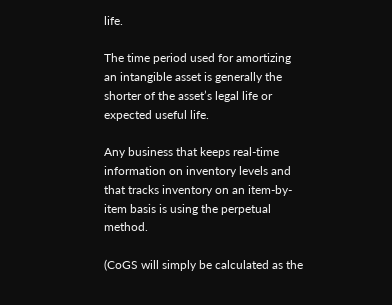life.

The time period used for amortizing an intangible asset is generally the shorter of the asset’s legal life or expected useful life.

Any business that keeps real-time information on inventory levels and that tracks inventory on an item-by-item basis is using the perpetual method.

(CoGS will simply be calculated as the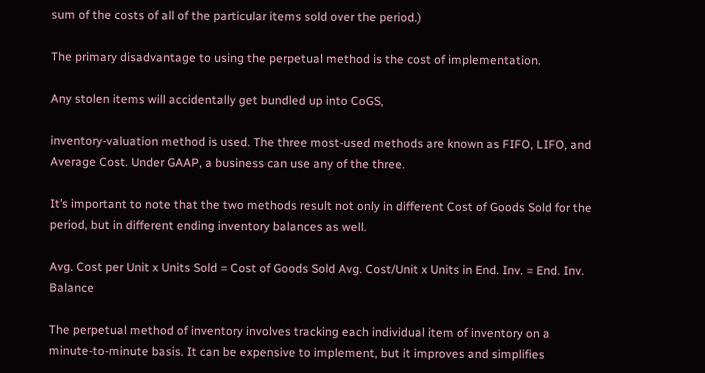sum of the costs of all of the particular items sold over the period.)

The primary disadvantage to using the perpetual method is the cost of implementation.

Any stolen items will accidentally get bundled up into CoGS,

inventory-valuation method is used. The three most-used methods are known as FIFO, LIFO, and Average Cost. Under GAAP, a business can use any of the three.

It’s important to note that the two methods result not only in different Cost of Goods Sold for the period, but in different ending inventory balances as well.

Avg. Cost per Unit x Units Sold = Cost of Goods Sold Avg. Cost/Unit x Units in End. Inv. = End. Inv. Balance

The perpetual method of inventory involves tracking each individual item of inventory on a minute-to-minute basis. It can be expensive to implement, but it improves and simplifies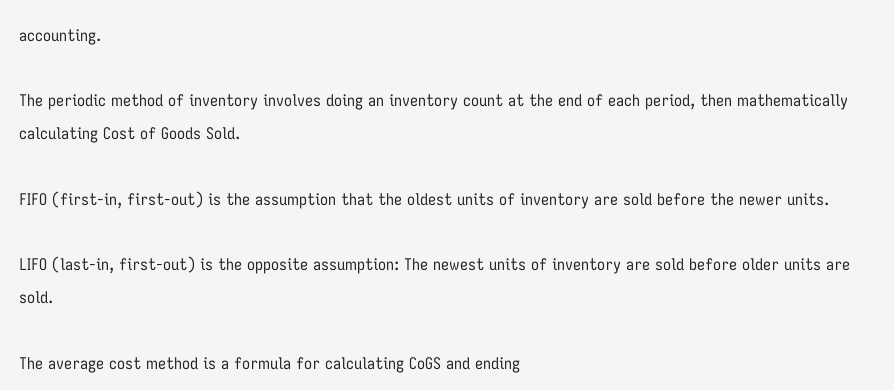accounting.

The periodic method of inventory involves doing an inventory count at the end of each period, then mathematically calculating Cost of Goods Sold.

FIFO (first-in, first-out) is the assumption that the oldest units of inventory are sold before the newer units.

LIFO (last-in, first-out) is the opposite assumption: The newest units of inventory are sold before older units are sold.

The average cost method is a formula for calculating CoGS and ending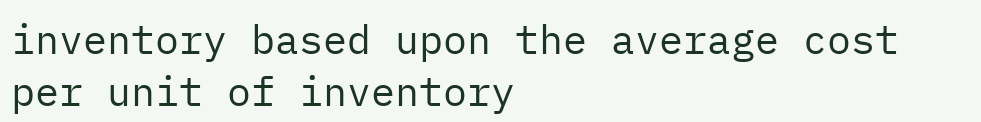inventory based upon the average cost per unit of inventory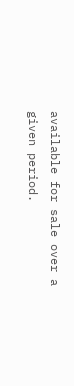available for sale over a given period.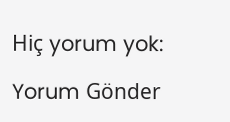Hiç yorum yok:

Yorum Gönder